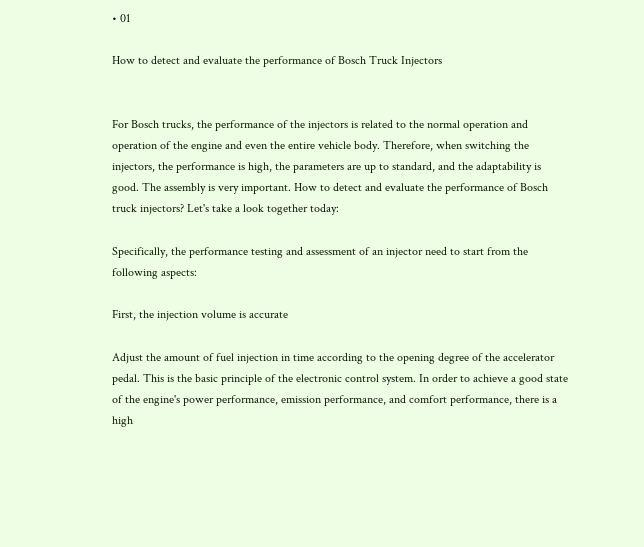• 01

How to detect and evaluate the performance of Bosch Truck Injectors


For Bosch trucks, the performance of the injectors is related to the normal operation and operation of the engine and even the entire vehicle body. Therefore, when switching the injectors, the performance is high, the parameters are up to standard, and the adaptability is good. The assembly is very important. How to detect and evaluate the performance of Bosch truck injectors? Let's take a look together today:

Specifically, the performance testing and assessment of an injector need to start from the following aspects:

First, the injection volume is accurate

Adjust the amount of fuel injection in time according to the opening degree of the accelerator pedal. This is the basic principle of the electronic control system. In order to achieve a good state of the engine's power performance, emission performance, and comfort performance, there is a high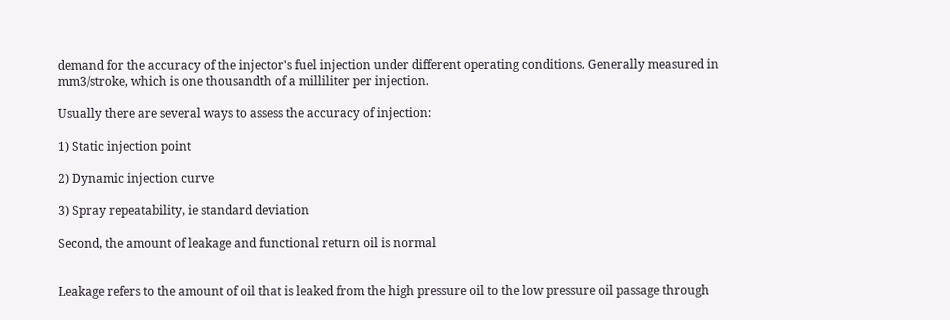demand for the accuracy of the injector's fuel injection under different operating conditions. Generally measured in mm3/stroke, which is one thousandth of a milliliter per injection.

Usually there are several ways to assess the accuracy of injection:

1) Static injection point

2) Dynamic injection curve

3) Spray repeatability, ie standard deviation

Second, the amount of leakage and functional return oil is normal


Leakage refers to the amount of oil that is leaked from the high pressure oil to the low pressure oil passage through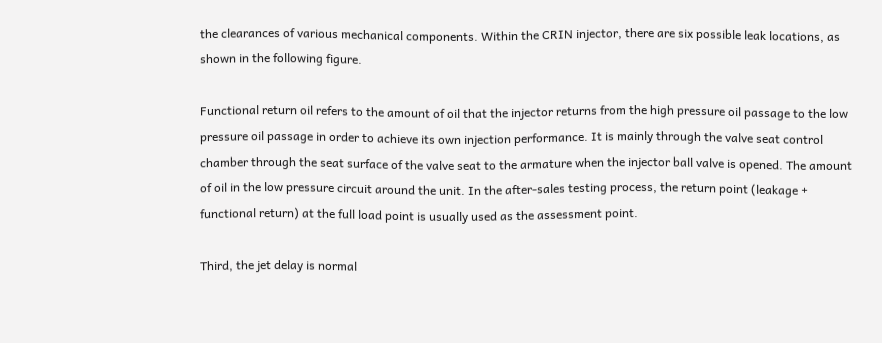the clearances of various mechanical components. Within the CRIN injector, there are six possible leak locations, as shown in the following figure.

Functional return oil refers to the amount of oil that the injector returns from the high pressure oil passage to the low pressure oil passage in order to achieve its own injection performance. It is mainly through the valve seat control chamber through the seat surface of the valve seat to the armature when the injector ball valve is opened. The amount of oil in the low pressure circuit around the unit. In the after-sales testing process, the return point (leakage + functional return) at the full load point is usually used as the assessment point.

Third, the jet delay is normal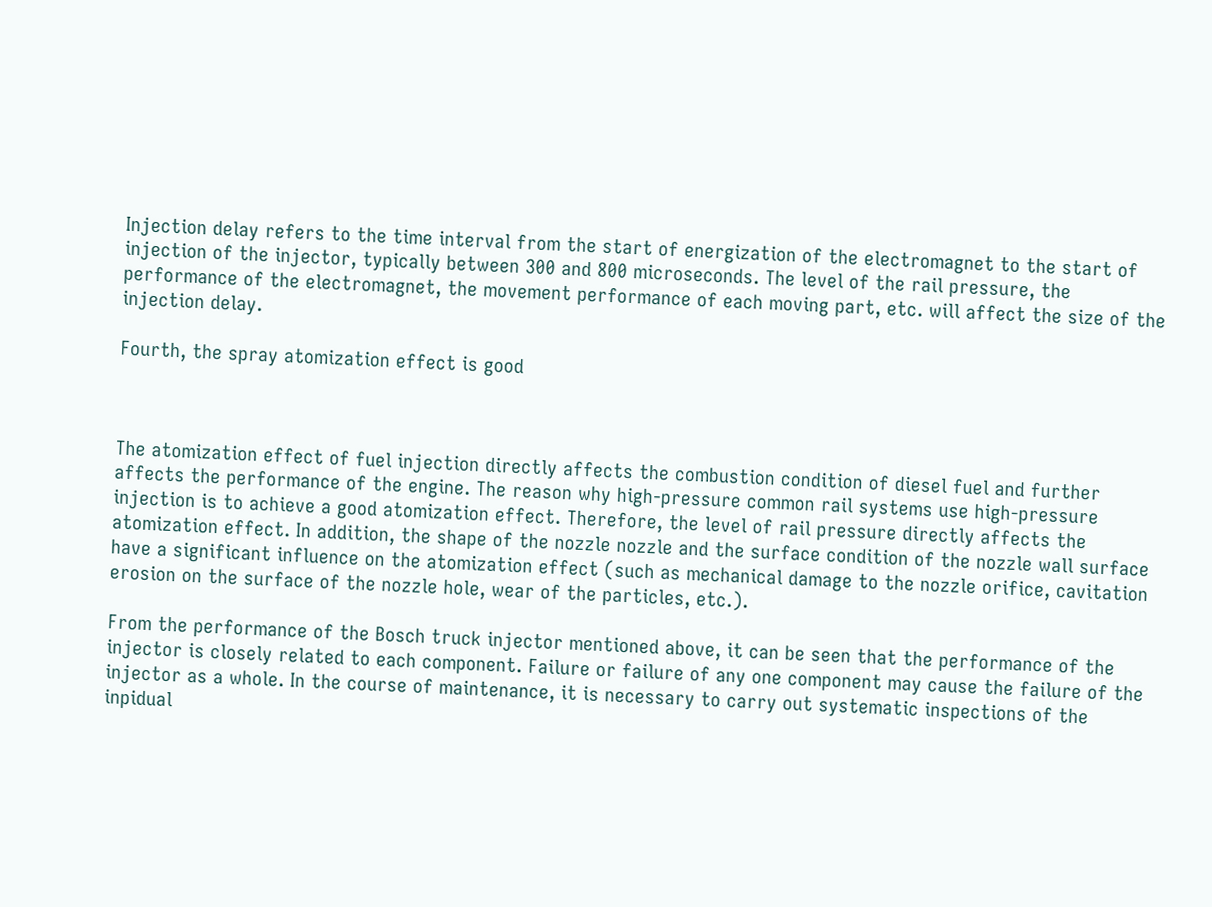Injection delay refers to the time interval from the start of energization of the electromagnet to the start of injection of the injector, typically between 300 and 800 microseconds. The level of the rail pressure, the performance of the electromagnet, the movement performance of each moving part, etc. will affect the size of the injection delay.

Fourth, the spray atomization effect is good



The atomization effect of fuel injection directly affects the combustion condition of diesel fuel and further affects the performance of the engine. The reason why high-pressure common rail systems use high-pressure injection is to achieve a good atomization effect. Therefore, the level of rail pressure directly affects the atomization effect. In addition, the shape of the nozzle nozzle and the surface condition of the nozzle wall surface have a significant influence on the atomization effect (such as mechanical damage to the nozzle orifice, cavitation erosion on the surface of the nozzle hole, wear of the particles, etc.).

From the performance of the Bosch truck injector mentioned above, it can be seen that the performance of the injector is closely related to each component. Failure or failure of any one component may cause the failure of the injector as a whole. In the course of maintenance, it is necessary to carry out systematic inspections of the inpidual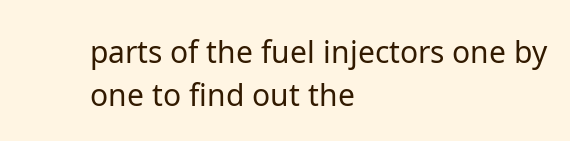parts of the fuel injectors one by one to find out the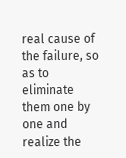real cause of the failure, so as to eliminate them one by one and realize the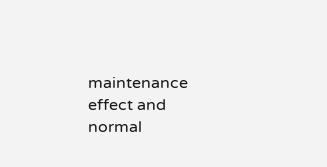maintenance effect and normal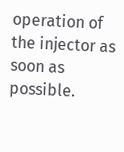operation of the injector as soon as possible.